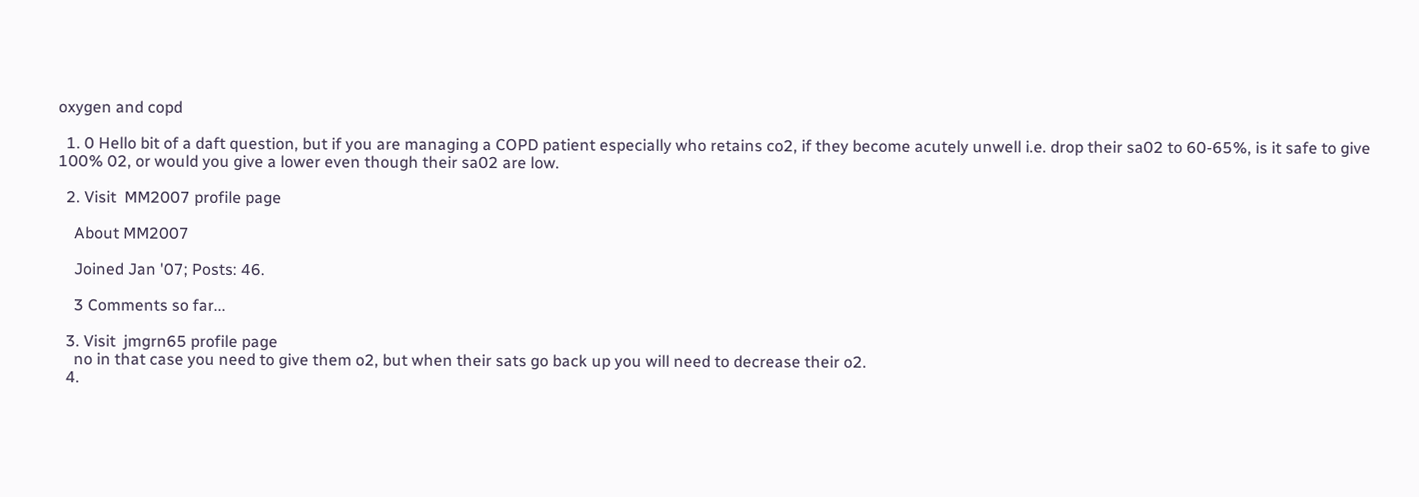oxygen and copd

  1. 0 Hello bit of a daft question, but if you are managing a COPD patient especially who retains co2, if they become acutely unwell i.e. drop their sa02 to 60-65%, is it safe to give 100% 02, or would you give a lower even though their sa02 are low.

  2. Visit  MM2007 profile page

    About MM2007

    Joined Jan '07; Posts: 46.

    3 Comments so far...

  3. Visit  jmgrn65 profile page
    no in that case you need to give them o2, but when their sats go back up you will need to decrease their o2.
  4.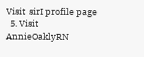Visit  sirI profile page
  5. Visit  AnnieOaklyRN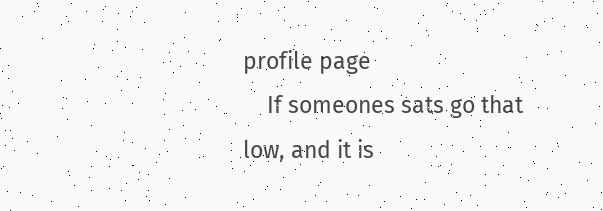profile page
    If someones sats go that low, and it is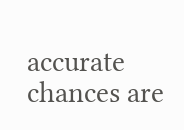accurate chances are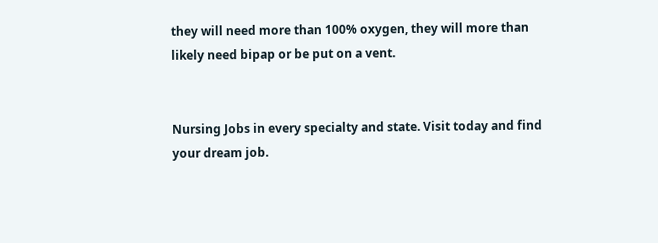they will need more than 100% oxygen, they will more than likely need bipap or be put on a vent.


Nursing Jobs in every specialty and state. Visit today and find your dream job.